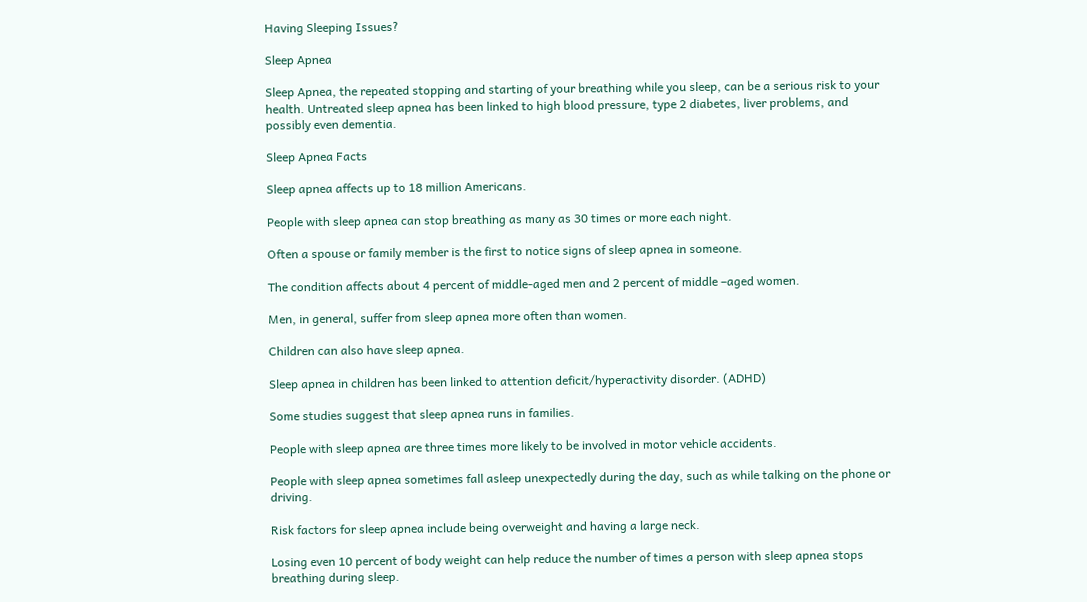Having Sleeping Issues?

Sleep Apnea

Sleep Apnea, the repeated stopping and starting of your breathing while you sleep, can be a serious risk to your health. Untreated sleep apnea has been linked to high blood pressure, type 2 diabetes, liver problems, and possibly even dementia.

Sleep Apnea Facts

Sleep apnea affects up to 18 million Americans.

People with sleep apnea can stop breathing as many as 30 times or more each night.

Often a spouse or family member is the first to notice signs of sleep apnea in someone.

The condition affects about 4 percent of middle-aged men and 2 percent of middle –aged women.

Men, in general, suffer from sleep apnea more often than women.

Children can also have sleep apnea.

Sleep apnea in children has been linked to attention deficit/hyperactivity disorder. (ADHD)

Some studies suggest that sleep apnea runs in families.

People with sleep apnea are three times more likely to be involved in motor vehicle accidents.

People with sleep apnea sometimes fall asleep unexpectedly during the day, such as while talking on the phone or driving.

Risk factors for sleep apnea include being overweight and having a large neck.

Losing even 10 percent of body weight can help reduce the number of times a person with sleep apnea stops breathing during sleep.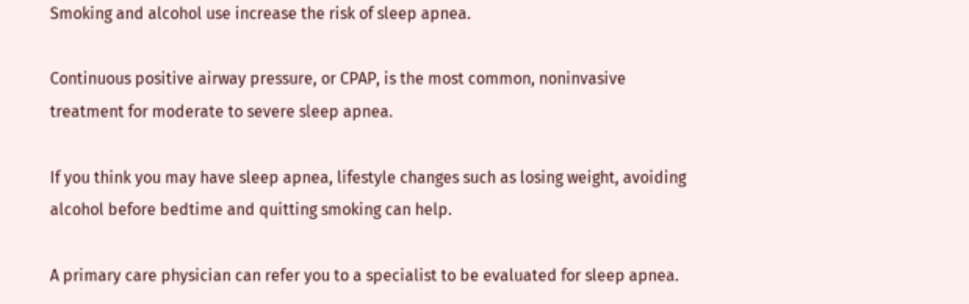Smoking and alcohol use increase the risk of sleep apnea.

Continuous positive airway pressure, or CPAP, is the most common, noninvasive treatment for moderate to severe sleep apnea.

If you think you may have sleep apnea, lifestyle changes such as losing weight, avoiding alcohol before bedtime and quitting smoking can help.

A primary care physician can refer you to a specialist to be evaluated for sleep apnea.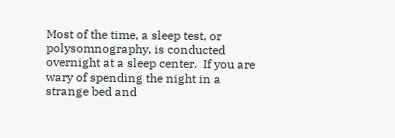Most of the time, a sleep test, or polysomnography, is conducted overnight at a sleep center.  If you are wary of spending the night in a strange bed and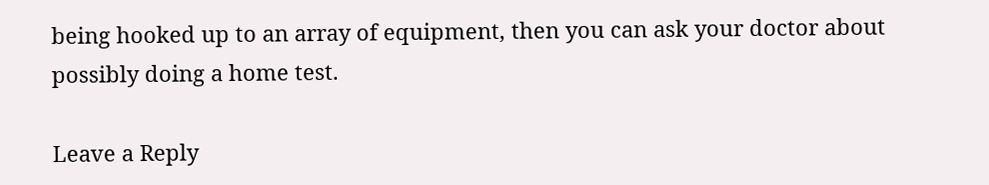being hooked up to an array of equipment, then you can ask your doctor about possibly doing a home test.

Leave a Reply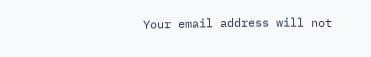Your email address will not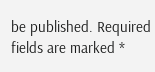be published. Required fields are marked *